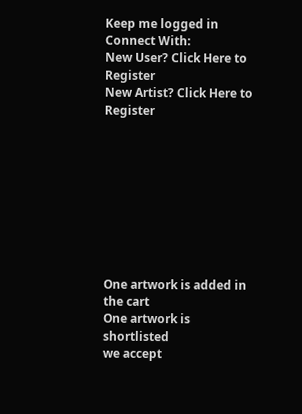Keep me logged in
Connect With:
New User? Click Here to Register
New Artist? Click Here to Register









One artwork is added in the cart
One artwork is shortlisted
we accept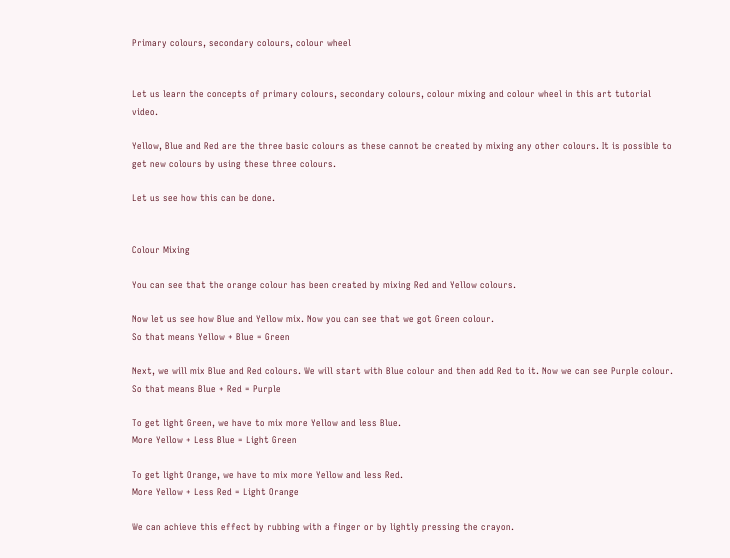Primary colours, secondary colours, colour wheel


Let us learn the concepts of primary colours, secondary colours, colour mixing and colour wheel in this art tutorial video.

Yellow, Blue and Red are the three basic colours as these cannot be created by mixing any other colours. It is possible to get new colours by using these three colours.

Let us see how this can be done.


Colour Mixing

You can see that the orange colour has been created by mixing Red and Yellow colours.

Now let us see how Blue and Yellow mix. Now you can see that we got Green colour.
So that means Yellow + Blue = Green

Next, we will mix Blue and Red colours. We will start with Blue colour and then add Red to it. Now we can see Purple colour.
So that means Blue + Red = Purple

To get light Green, we have to mix more Yellow and less Blue.
More Yellow + Less Blue = Light Green

To get light Orange, we have to mix more Yellow and less Red.
More Yellow + Less Red = Light Orange

We can achieve this effect by rubbing with a finger or by lightly pressing the crayon.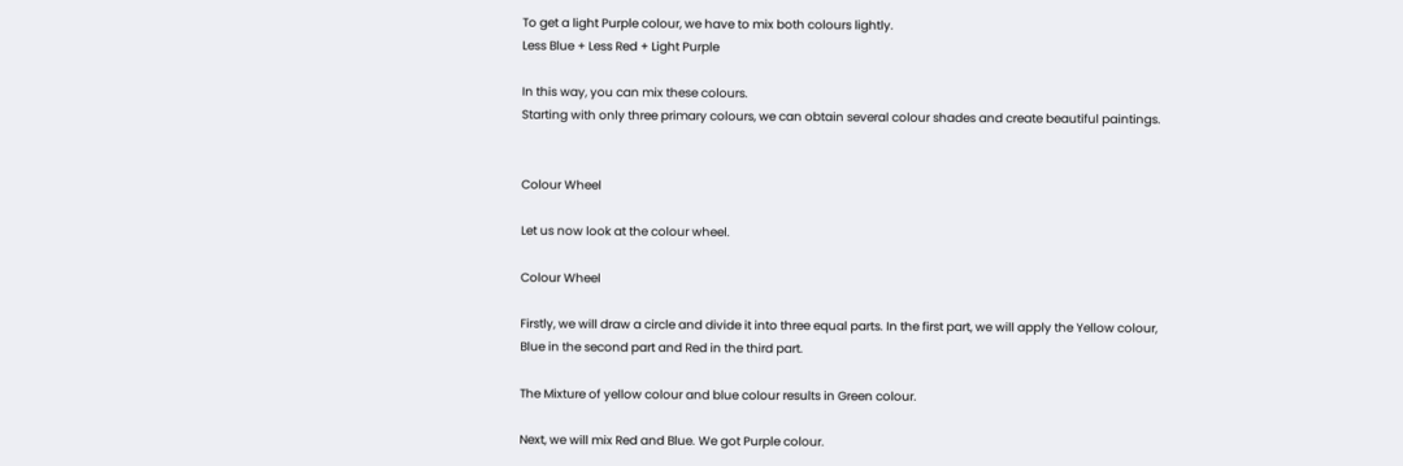To get a light Purple colour, we have to mix both colours lightly.
Less Blue + Less Red + Light Purple

In this way, you can mix these colours.
Starting with only three primary colours, we can obtain several colour shades and create beautiful paintings.


Colour Wheel

Let us now look at the colour wheel.

Colour Wheel

Firstly, we will draw a circle and divide it into three equal parts. In the first part, we will apply the Yellow colour, Blue in the second part and Red in the third part.

The Mixture of yellow colour and blue colour results in Green colour.

Next, we will mix Red and Blue. We got Purple colour.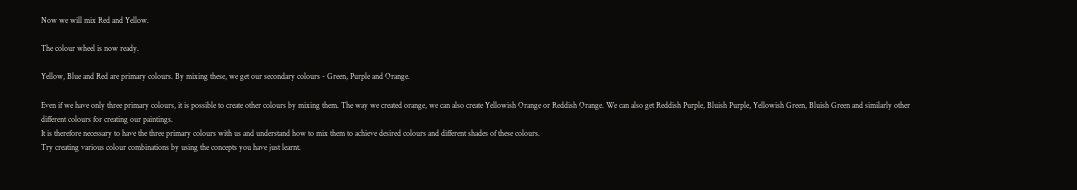Now we will mix Red and Yellow.

The colour wheel is now ready.

Yellow, Blue and Red are primary colours. By mixing these, we get our secondary colours - Green, Purple and Orange.

Even if we have only three primary colours, it is possible to create other colours by mixing them. The way we created orange, we can also create Yellowish Orange or Reddish Orange. We can also get Reddish Purple, Bluish Purple, Yellowish Green, Bluish Green and similarly other different colours for creating our paintings.
It is therefore necessary to have the three primary colours with us and understand how to mix them to achieve desired colours and different shades of these colours.
Try creating various colour combinations by using the concepts you have just learnt.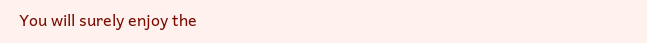You will surely enjoy the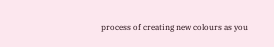process of creating new colours as you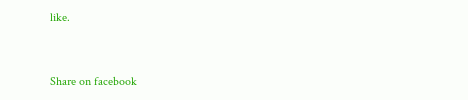like.


Share on facebook